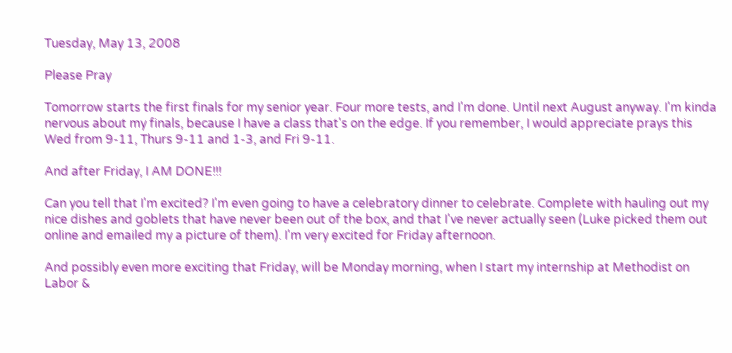Tuesday, May 13, 2008

Please Pray

Tomorrow starts the first finals for my senior year. Four more tests, and I'm done. Until next August anyway. I'm kinda nervous about my finals, because I have a class that's on the edge. If you remember, I would appreciate prays this Wed from 9-11, Thurs 9-11 and 1-3, and Fri 9-11.

And after Friday, I AM DONE!!!

Can you tell that I'm excited? I'm even going to have a celebratory dinner to celebrate. Complete with hauling out my nice dishes and goblets that have never been out of the box, and that I've never actually seen (Luke picked them out online and emailed my a picture of them). I'm very excited for Friday afternoon.

And possibly even more exciting that Friday, will be Monday morning, when I start my internship at Methodist on Labor &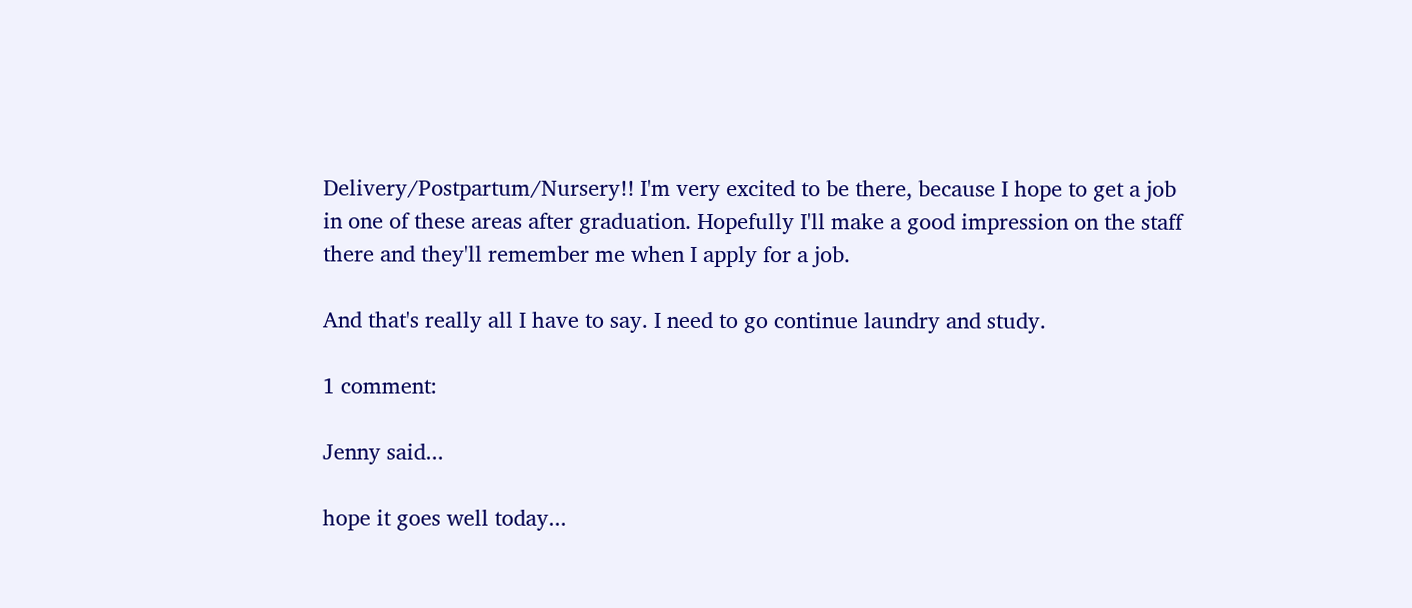Delivery/Postpartum/Nursery!! I'm very excited to be there, because I hope to get a job in one of these areas after graduation. Hopefully I'll make a good impression on the staff there and they'll remember me when I apply for a job.

And that's really all I have to say. I need to go continue laundry and study.

1 comment:

Jenny said...

hope it goes well today...